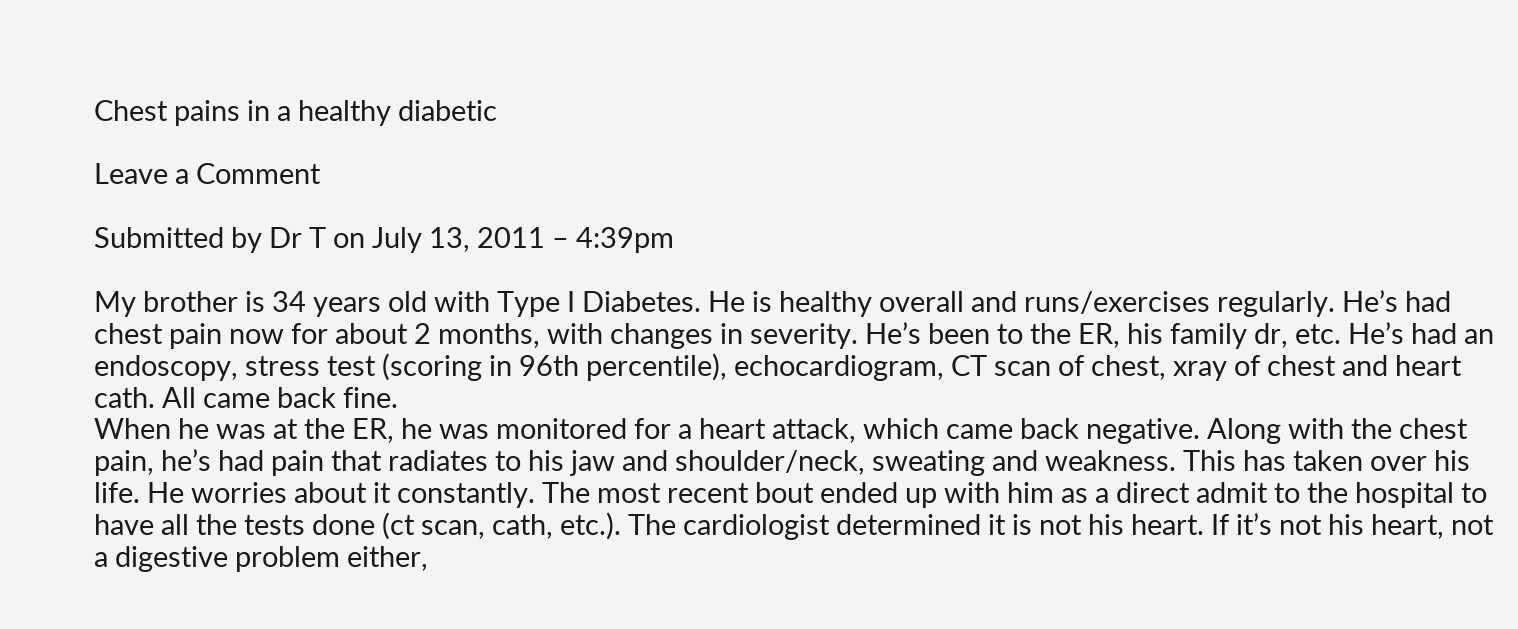Chest pains in a healthy diabetic

Leave a Comment

Submitted by Dr T on July 13, 2011 – 4:39pm

My brother is 34 years old with Type I Diabetes. He is healthy overall and runs/exercises regularly. He’s had chest pain now for about 2 months, with changes in severity. He’s been to the ER, his family dr, etc. He’s had an endoscopy, stress test (scoring in 96th percentile), echocardiogram, CT scan of chest, xray of chest and heart cath. All came back fine.
When he was at the ER, he was monitored for a heart attack, which came back negative. Along with the chest pain, he’s had pain that radiates to his jaw and shoulder/neck, sweating and weakness. This has taken over his life. He worries about it constantly. The most recent bout ended up with him as a direct admit to the hospital to have all the tests done (ct scan, cath, etc.). The cardiologist determined it is not his heart. If it’s not his heart, not a digestive problem either,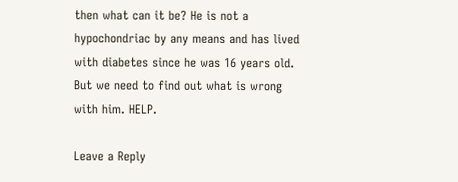then what can it be? He is not a hypochondriac by any means and has lived with diabetes since he was 16 years old. But we need to find out what is wrong with him. HELP.

Leave a Reply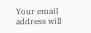Your email address will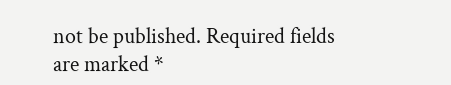not be published. Required fields are marked *